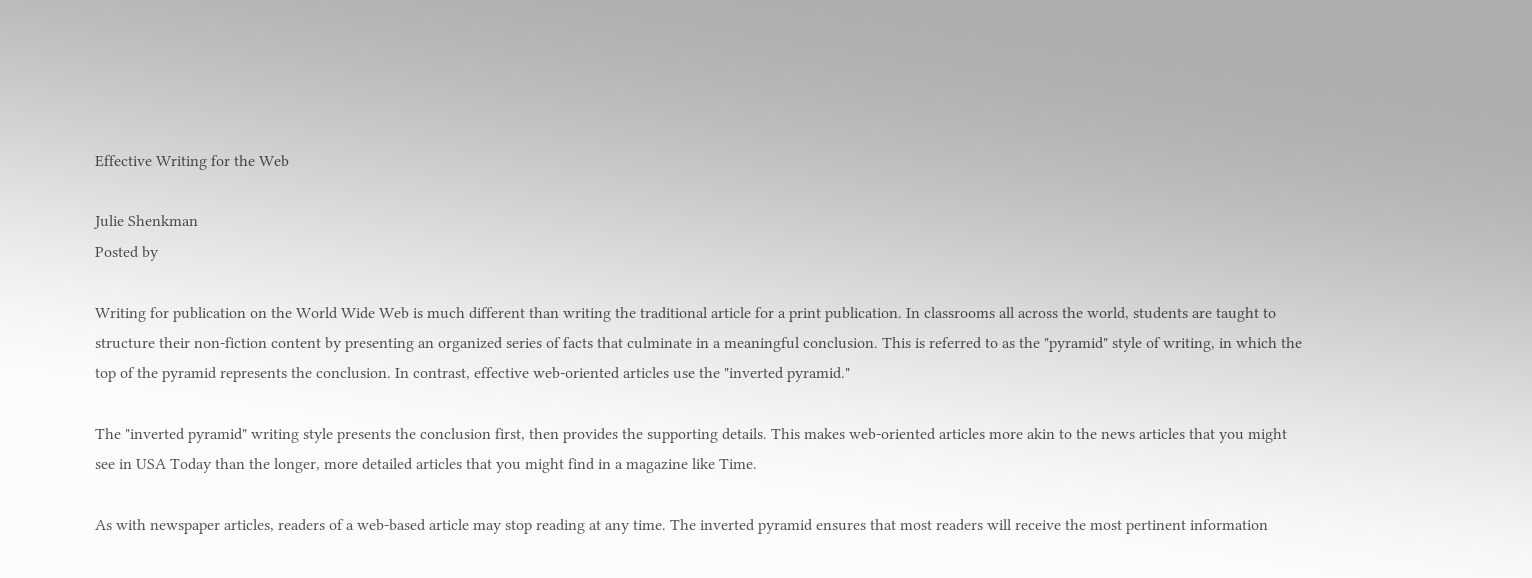Effective Writing for the Web

Julie Shenkman
Posted by

Writing for publication on the World Wide Web is much different than writing the traditional article for a print publication. In classrooms all across the world, students are taught to structure their non-fiction content by presenting an organized series of facts that culminate in a meaningful conclusion. This is referred to as the "pyramid" style of writing, in which the top of the pyramid represents the conclusion. In contrast, effective web-oriented articles use the "inverted pyramid."

The "inverted pyramid" writing style presents the conclusion first, then provides the supporting details. This makes web-oriented articles more akin to the news articles that you might see in USA Today than the longer, more detailed articles that you might find in a magazine like Time.

As with newspaper articles, readers of a web-based article may stop reading at any time. The inverted pyramid ensures that most readers will receive the most pertinent information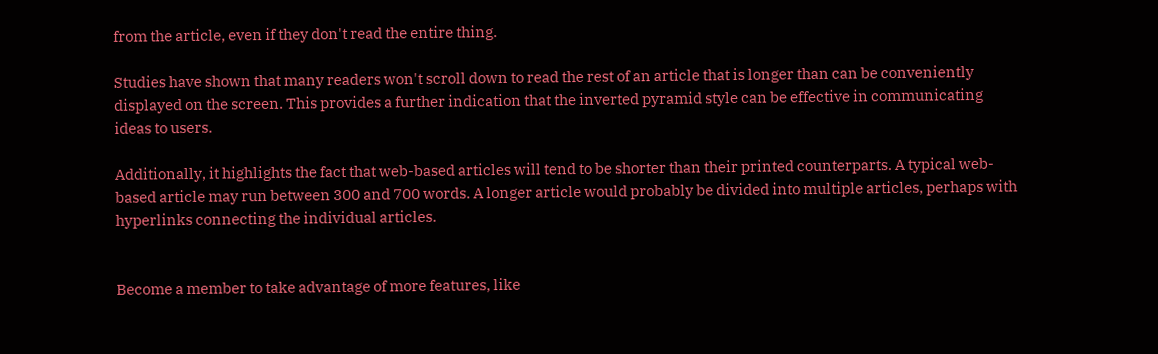from the article, even if they don't read the entire thing.

Studies have shown that many readers won't scroll down to read the rest of an article that is longer than can be conveniently displayed on the screen. This provides a further indication that the inverted pyramid style can be effective in communicating ideas to users.

Additionally, it highlights the fact that web-based articles will tend to be shorter than their printed counterparts. A typical web-based article may run between 300 and 700 words. A longer article would probably be divided into multiple articles, perhaps with hyperlinks connecting the individual articles.


Become a member to take advantage of more features, like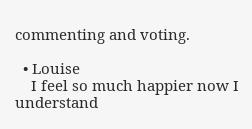commenting and voting.

  • Louise
    I feel so much happier now I understand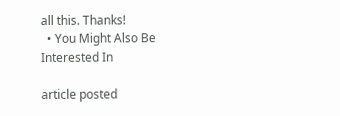all this. Thanks!
  • You Might Also Be Interested In

article posted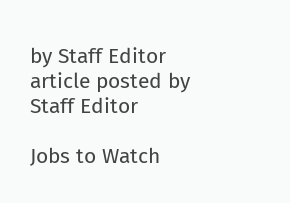by Staff Editor
article posted by Staff Editor

Jobs to Watch